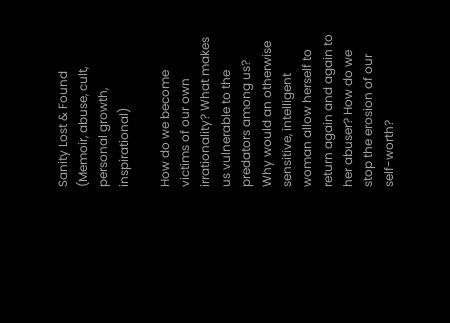Sanity Lost & Found (Memoir, abuse, cult, personal growth, inspirational)

How do we become victims of our own irrationality? What makes us vulnerable to the predators among us? Why would an otherwise sensitive, intelligent woman allow herself to return again and again to her abuser? How do we stop the erosion of our self-worth?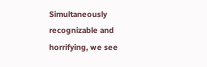Simultaneously recognizable and horrifying, we see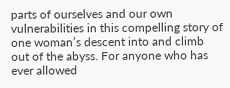parts of ourselves and our own vulnerabilities in this compelling story of one woman’s descent into and climb out of the abyss. For anyone who has ever allowed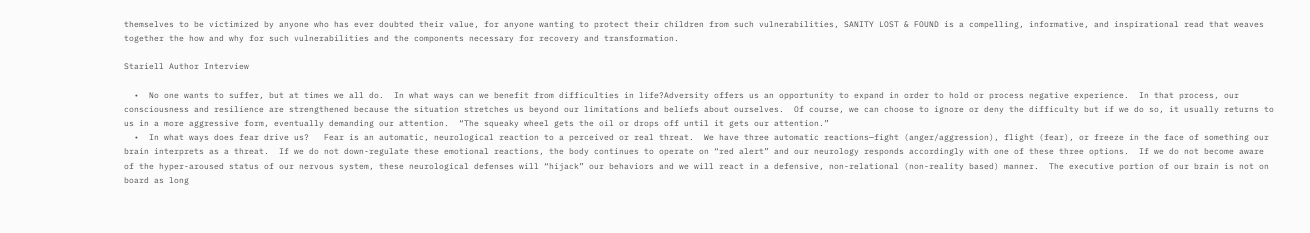themselves to be victimized by anyone who has ever doubted their value, for anyone wanting to protect their children from such vulnerabilities, SANITY LOST & FOUND is a compelling, informative, and inspirational read that weaves together the how and why for such vulnerabilities and the components necessary for recovery and transformation.

Stariell Author Interview

  •  No one wants to suffer, but at times we all do.  In what ways can we benefit from difficulties in life?Adversity offers us an opportunity to expand in order to hold or process negative experience.  In that process, our consciousness and resilience are strengthened because the situation stretches us beyond our limitations and beliefs about ourselves.  Of course, we can choose to ignore or deny the difficulty but if we do so, it usually returns to us in a more aggressive form, eventually demanding our attention.  “The squeaky wheel gets the oil or drops off until it gets our attention.”
  •  In what ways does fear drive us?   Fear is an automatic, neurological reaction to a perceived or real threat.  We have three automatic reactions—fight (anger/aggression), flight (fear), or freeze in the face of something our brain interprets as a threat.  If we do not down-regulate these emotional reactions, the body continues to operate on “red alert” and our neurology responds accordingly with one of these three options.  If we do not become aware of the hyper-aroused status of our nervous system, these neurological defenses will “hijack” our behaviors and we will react in a defensive, non-relational (non-reality based) manner.  The executive portion of our brain is not on board as long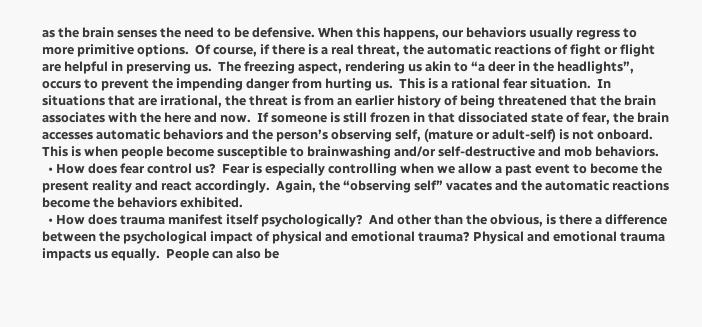as the brain senses the need to be defensive. When this happens, our behaviors usually regress to more primitive options.  Of course, if there is a real threat, the automatic reactions of fight or flight are helpful in preserving us.  The freezing aspect, rendering us akin to “a deer in the headlights”, occurs to prevent the impending danger from hurting us.  This is a rational fear situation.  In situations that are irrational, the threat is from an earlier history of being threatened that the brain associates with the here and now.  If someone is still frozen in that dissociated state of fear, the brain accesses automatic behaviors and the person’s observing self, (mature or adult-self) is not onboard.  This is when people become susceptible to brainwashing and/or self-destructive and mob behaviors.
  • How does fear control us?  Fear is especially controlling when we allow a past event to become the present reality and react accordingly.  Again, the “observing self” vacates and the automatic reactions become the behaviors exhibited.
  • How does trauma manifest itself psychologically?  And other than the obvious, is there a difference between the psychological impact of physical and emotional trauma? Physical and emotional trauma impacts us equally.  People can also be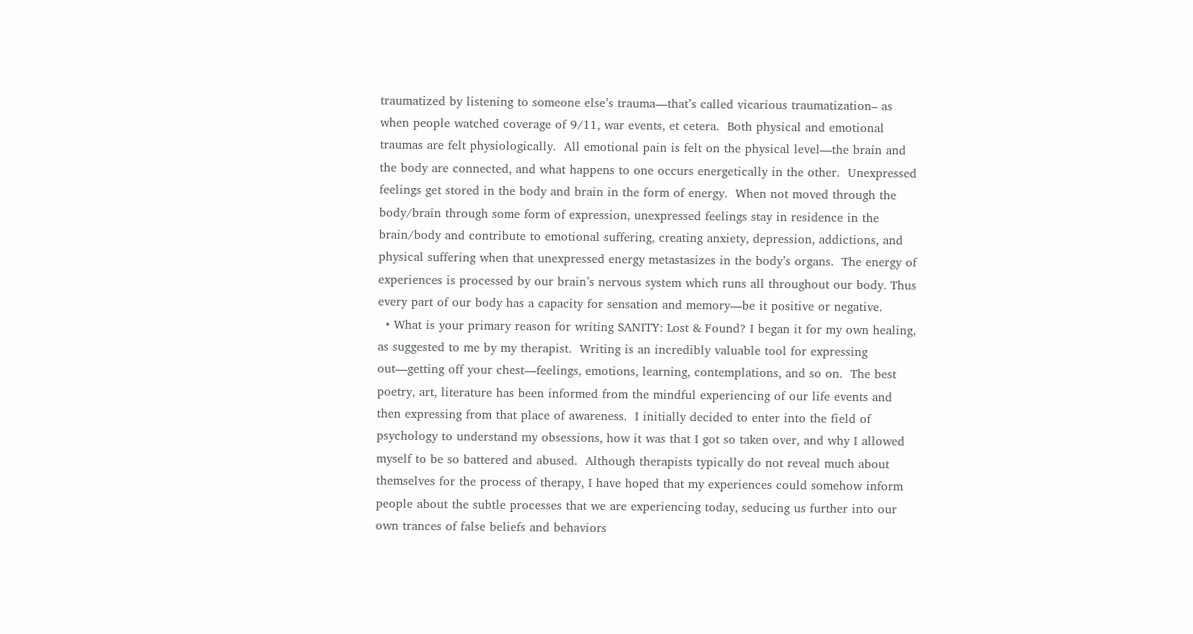traumatized by listening to someone else’s trauma—that’s called vicarious traumatization– as when people watched coverage of 9/11, war events, et cetera.  Both physical and emotional traumas are felt physiologically.  All emotional pain is felt on the physical level—the brain and the body are connected, and what happens to one occurs energetically in the other.  Unexpressed feelings get stored in the body and brain in the form of energy.  When not moved through the body/brain through some form of expression, unexpressed feelings stay in residence in the brain/body and contribute to emotional suffering, creating anxiety, depression, addictions, and physical suffering when that unexpressed energy metastasizes in the body’s organs.  The energy of experiences is processed by our brain’s nervous system which runs all throughout our body. Thus every part of our body has a capacity for sensation and memory—be it positive or negative.
  • What is your primary reason for writing SANITY: Lost & Found? I began it for my own healing, as suggested to me by my therapist.  Writing is an incredibly valuable tool for expressing out—getting off your chest—feelings, emotions, learning, contemplations, and so on.  The best poetry, art, literature has been informed from the mindful experiencing of our life events and then expressing from that place of awareness.  I initially decided to enter into the field of psychology to understand my obsessions, how it was that I got so taken over, and why I allowed myself to be so battered and abused.  Although therapists typically do not reveal much about themselves for the process of therapy, I have hoped that my experiences could somehow inform people about the subtle processes that we are experiencing today, seducing us further into our own trances of false beliefs and behaviors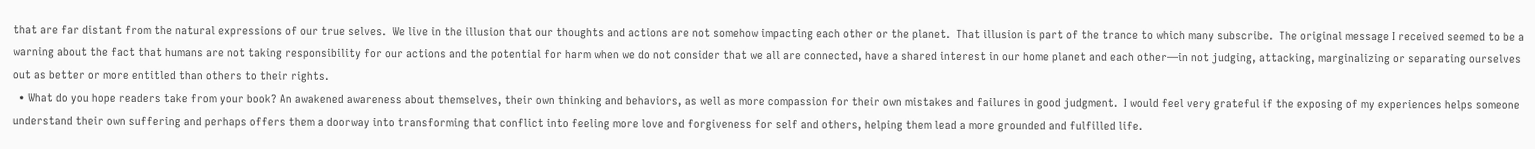that are far distant from the natural expressions of our true selves.  We live in the illusion that our thoughts and actions are not somehow impacting each other or the planet.  That illusion is part of the trance to which many subscribe.  The original message I received seemed to be a warning about the fact that humans are not taking responsibility for our actions and the potential for harm when we do not consider that we all are connected, have a shared interest in our home planet and each other—in not judging, attacking, marginalizing or separating ourselves out as better or more entitled than others to their rights.
  • What do you hope readers take from your book? An awakened awareness about themselves, their own thinking and behaviors, as well as more compassion for their own mistakes and failures in good judgment.  I would feel very grateful if the exposing of my experiences helps someone understand their own suffering and perhaps offers them a doorway into transforming that conflict into feeling more love and forgiveness for self and others, helping them lead a more grounded and fulfilled life.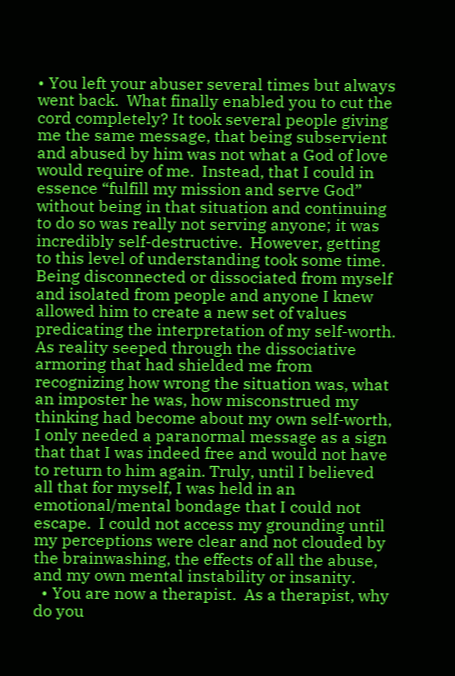• You left your abuser several times but always went back.  What finally enabled you to cut the cord completely? It took several people giving me the same message, that being subservient and abused by him was not what a God of love would require of me.  Instead, that I could in essence “fulfill my mission and serve God” without being in that situation and continuing to do so was really not serving anyone; it was incredibly self-destructive.  However, getting to this level of understanding took some time. Being disconnected or dissociated from myself and isolated from people and anyone I knew allowed him to create a new set of values predicating the interpretation of my self-worth.  As reality seeped through the dissociative armoring that had shielded me from recognizing how wrong the situation was, what an imposter he was, how misconstrued my thinking had become about my own self-worth, I only needed a paranormal message as a sign that that I was indeed free and would not have to return to him again. Truly, until I believed all that for myself, I was held in an emotional/mental bondage that I could not escape.  I could not access my grounding until my perceptions were clear and not clouded by the brainwashing, the effects of all the abuse, and my own mental instability or insanity.
  • You are now a therapist.  As a therapist, why do you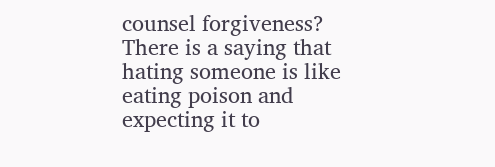counsel forgiveness? There is a saying that hating someone is like eating poison and expecting it to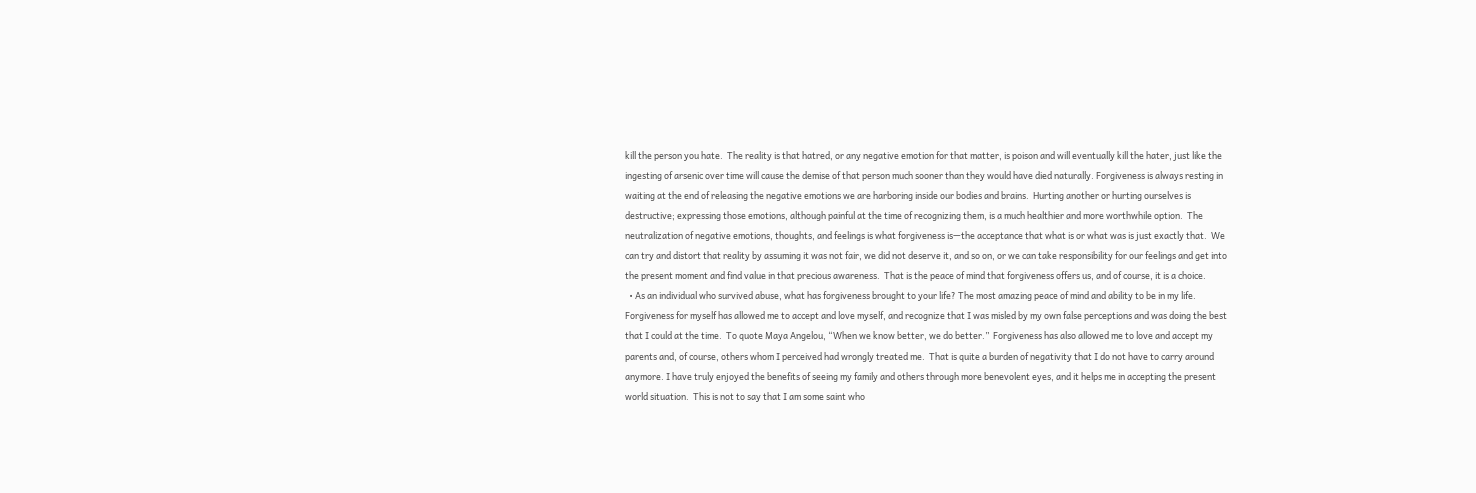kill the person you hate.  The reality is that hatred, or any negative emotion for that matter, is poison and will eventually kill the hater, just like the ingesting of arsenic over time will cause the demise of that person much sooner than they would have died naturally. Forgiveness is always resting in waiting at the end of releasing the negative emotions we are harboring inside our bodies and brains.  Hurting another or hurting ourselves is destructive; expressing those emotions, although painful at the time of recognizing them, is a much healthier and more worthwhile option.  The neutralization of negative emotions, thoughts, and feelings is what forgiveness is—the acceptance that what is or what was is just exactly that.  We can try and distort that reality by assuming it was not fair, we did not deserve it, and so on, or we can take responsibility for our feelings and get into the present moment and find value in that precious awareness.  That is the peace of mind that forgiveness offers us, and of course, it is a choice.
  • As an individual who survived abuse, what has forgiveness brought to your life? The most amazing peace of mind and ability to be in my life. Forgiveness for myself has allowed me to accept and love myself, and recognize that I was misled by my own false perceptions and was doing the best that I could at the time.  To quote Maya Angelou, “When we know better, we do better.”  Forgiveness has also allowed me to love and accept my parents and, of course, others whom I perceived had wrongly treated me.  That is quite a burden of negativity that I do not have to carry around anymore. I have truly enjoyed the benefits of seeing my family and others through more benevolent eyes, and it helps me in accepting the present world situation.  This is not to say that I am some saint who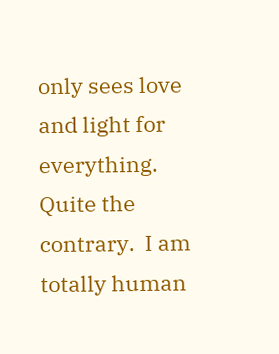only sees love and light for everything. Quite the contrary.  I am totally human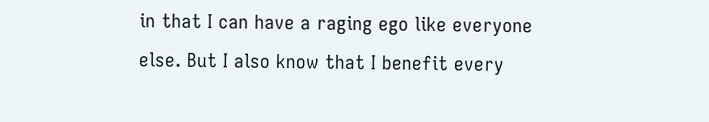in that I can have a raging ego like everyone else. But I also know that I benefit every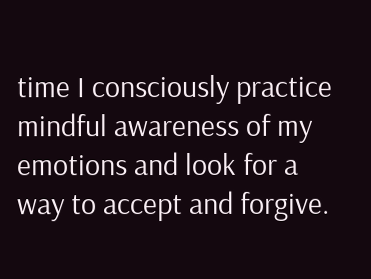time I consciously practice mindful awareness of my emotions and look for a way to accept and forgive.